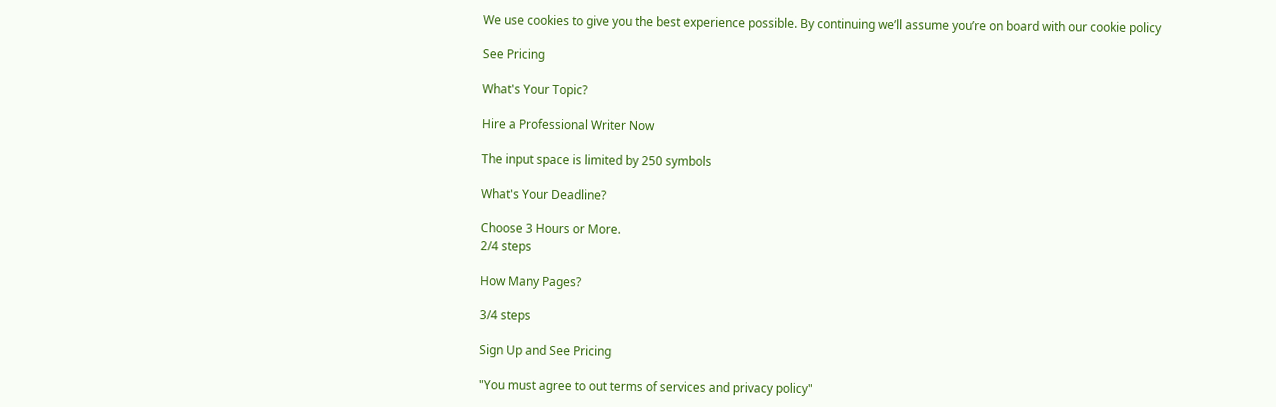We use cookies to give you the best experience possible. By continuing we’ll assume you’re on board with our cookie policy

See Pricing

What's Your Topic?

Hire a Professional Writer Now

The input space is limited by 250 symbols

What's Your Deadline?

Choose 3 Hours or More.
2/4 steps

How Many Pages?

3/4 steps

Sign Up and See Pricing

"You must agree to out terms of services and privacy policy"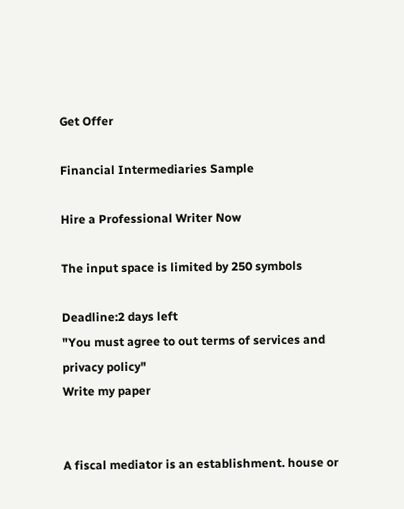Get Offer

Financial Intermediaries Sample

Hire a Professional Writer Now

The input space is limited by 250 symbols

Deadline:2 days left
"You must agree to out terms of services and privacy policy"
Write my paper


A fiscal mediator is an establishment. house or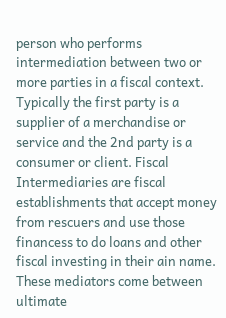person who performs intermediation between two or more parties in a fiscal context. Typically the first party is a supplier of a merchandise or service and the 2nd party is a consumer or client. Fiscal Intermediaries are fiscal establishments that accept money from rescuers and use those financess to do loans and other fiscal investing in their ain name. These mediators come between ultimate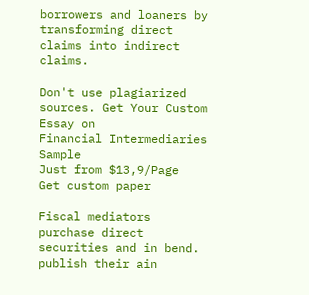borrowers and loaners by transforming direct claims into indirect claims.

Don't use plagiarized sources. Get Your Custom Essay on
Financial Intermediaries Sample
Just from $13,9/Page
Get custom paper

Fiscal mediators purchase direct securities and in bend. publish their ain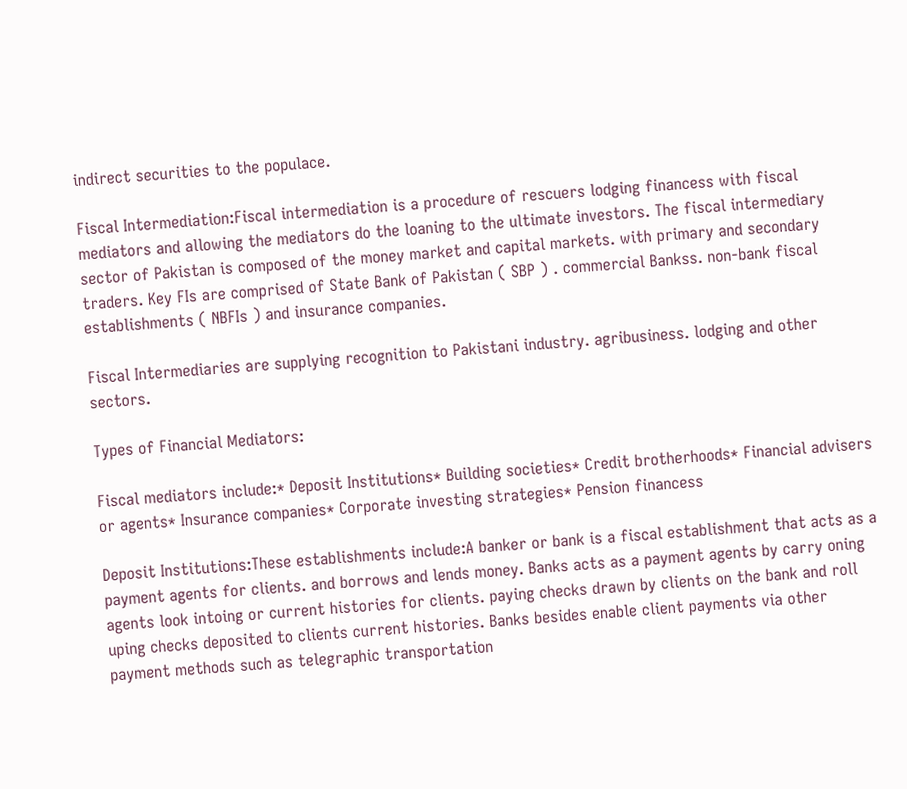indirect securities to the populace.

Fiscal Intermediation:Fiscal intermediation is a procedure of rescuers lodging financess with fiscal mediators and allowing the mediators do the loaning to the ultimate investors. The fiscal intermediary sector of Pakistan is composed of the money market and capital markets. with primary and secondary traders. Key FIs are comprised of State Bank of Pakistan ( SBP ) . commercial Bankss. non-bank fiscal establishments ( NBFIs ) and insurance companies.

Fiscal Intermediaries are supplying recognition to Pakistani industry. agribusiness. lodging and other sectors.

Types of Financial Mediators:

Fiscal mediators include:* Deposit Institutions* Building societies* Credit brotherhoods* Financial advisers or agents* Insurance companies* Corporate investing strategies* Pension financess

Deposit Institutions:These establishments include:A banker or bank is a fiscal establishment that acts as a payment agents for clients. and borrows and lends money. Banks acts as a payment agents by carry oning agents look intoing or current histories for clients. paying checks drawn by clients on the bank and roll uping checks deposited to clients current histories. Banks besides enable client payments via other payment methods such as telegraphic transportation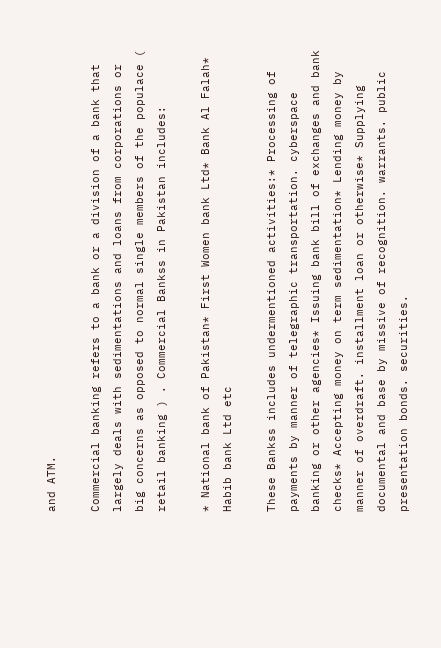and ATM.

Commercial banking refers to a bank or a division of a bank that largely deals with sedimentations and loans from corporations or big concerns as opposed to normal single members of the populace ( retail banking ) . Commercial Bankss in Pakistan includes:

* National bank of Pakistan* First Women bank Ltd* Bank Al Falah* Habib bank Ltd etc

These Bankss includes undermentioned activities:* Processing of payments by manner of telegraphic transportation. cyberspace banking or other agencies* Issuing bank bill of exchanges and bank checks* Accepting money on term sedimentation* Lending money by manner of overdraft. installment loan or otherwise* Supplying documental and base by missive of recognition. warrants. public presentation bonds. securities.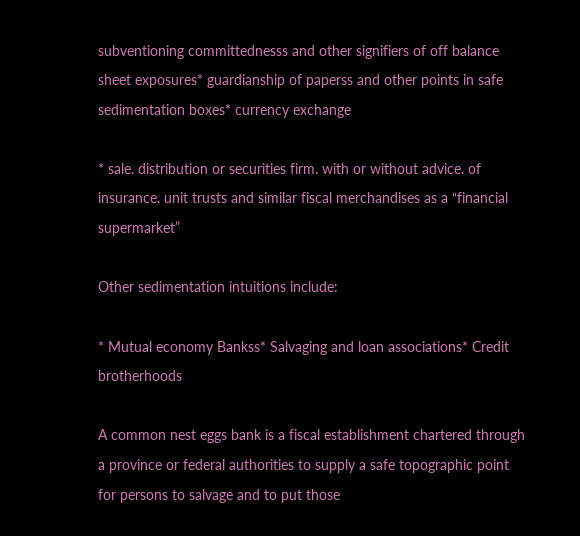subventioning committednesss and other signifiers of off balance sheet exposures* guardianship of paperss and other points in safe sedimentation boxes* currency exchange

* sale. distribution or securities firm. with or without advice. of insurance. unit trusts and similar fiscal merchandises as a “financial supermarket”

Other sedimentation intuitions include:

* Mutual economy Bankss* Salvaging and loan associations* Credit brotherhoods

A common nest eggs bank is a fiscal establishment chartered through a province or federal authorities to supply a safe topographic point for persons to salvage and to put those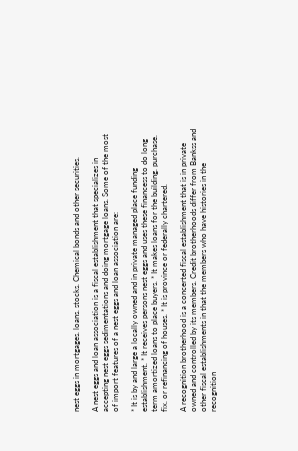nest eggs in mortgages. loans. stocks. Chemical bonds and other securities.

A nest eggs and loan association is a fiscal establishment that specializes in accepting nest eggs sedimentations and doing mortgage loans. Some of the most of import features of a nest eggs and loan association are:

* It is by and large a locally owned and in private managed place funding establishment. * It receives persons nest eggs and uses these financess to do long term amortized loans to place buyers. * It makes loans for the building. purchase. fix. or refinancing of houses. * It is province or federally chartered.

A recognition brotherhood is a concerted fiscal establishment that is in private owned and controlled by its members. Credit brotherhoods differ from Bankss and other fiscal establishments in that the members who have histories in the recognition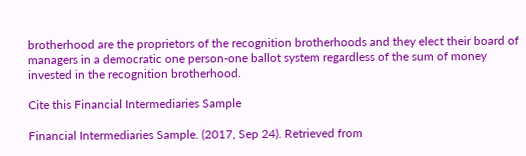brotherhood are the proprietors of the recognition brotherhoods and they elect their board of managers in a democratic one person-one ballot system regardless of the sum of money invested in the recognition brotherhood.

Cite this Financial Intermediaries Sample

Financial Intermediaries Sample. (2017, Sep 24). Retrieved from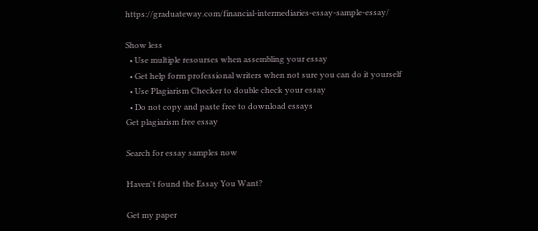https://graduateway.com/financial-intermediaries-essay-sample-essay/

Show less
  • Use multiple resourses when assembling your essay
  • Get help form professional writers when not sure you can do it yourself
  • Use Plagiarism Checker to double check your essay
  • Do not copy and paste free to download essays
Get plagiarism free essay

Search for essay samples now

Haven't found the Essay You Want?

Get my paper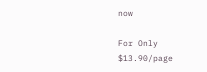now

For Only $13.90/page